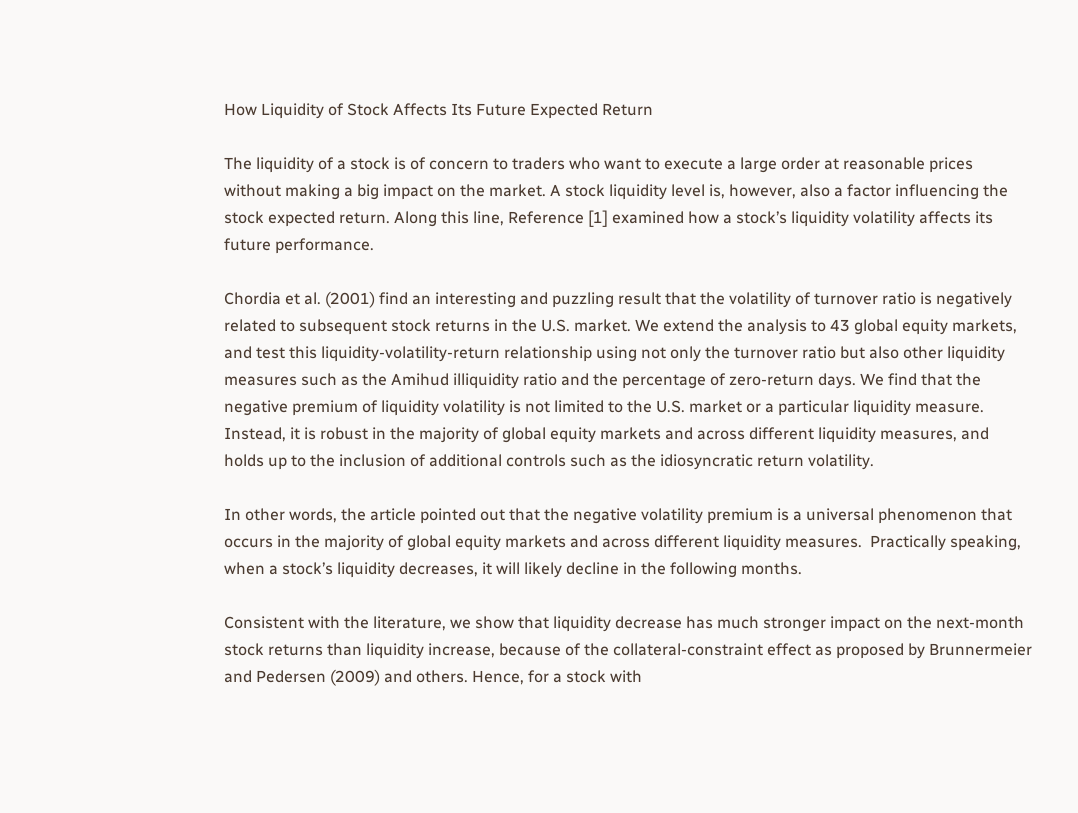How Liquidity of Stock Affects Its Future Expected Return

The liquidity of a stock is of concern to traders who want to execute a large order at reasonable prices without making a big impact on the market. A stock liquidity level is, however, also a factor influencing the stock expected return. Along this line, Reference [1] examined how a stock’s liquidity volatility affects its future performance.

Chordia et al. (2001) find an interesting and puzzling result that the volatility of turnover ratio is negatively related to subsequent stock returns in the U.S. market. We extend the analysis to 43 global equity markets, and test this liquidity-volatility-return relationship using not only the turnover ratio but also other liquidity measures such as the Amihud illiquidity ratio and the percentage of zero-return days. We find that the negative premium of liquidity volatility is not limited to the U.S. market or a particular liquidity measure. Instead, it is robust in the majority of global equity markets and across different liquidity measures, and holds up to the inclusion of additional controls such as the idiosyncratic return volatility.

In other words, the article pointed out that the negative volatility premium is a universal phenomenon that occurs in the majority of global equity markets and across different liquidity measures.  Practically speaking, when a stock’s liquidity decreases, it will likely decline in the following months.

Consistent with the literature, we show that liquidity decrease has much stronger impact on the next-month stock returns than liquidity increase, because of the collateral-constraint effect as proposed by Brunnermeier and Pedersen (2009) and others. Hence, for a stock with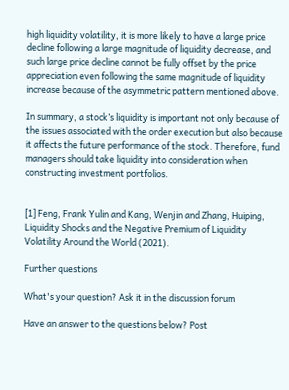high liquidity volatility, it is more likely to have a large price decline following a large magnitude of liquidity decrease, and such large price decline cannot be fully offset by the price appreciation even following the same magnitude of liquidity increase because of the asymmetric pattern mentioned above.

In summary, a stock’s liquidity is important not only because of the issues associated with the order execution but also because it affects the future performance of the stock. Therefore, fund managers should take liquidity into consideration when constructing investment portfolios.


[1] Feng, Frank Yulin and Kang, Wenjin and Zhang, Huiping, Liquidity Shocks and the Negative Premium of Liquidity Volatility Around the World (2021).

Further questions

What's your question? Ask it in the discussion forum

Have an answer to the questions below? Post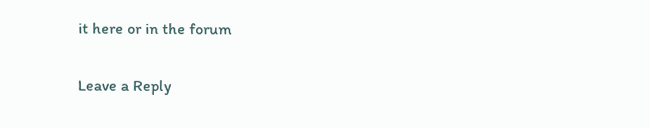it here or in the forum


Leave a Reply